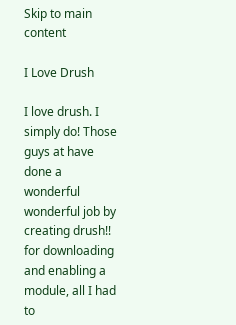Skip to main content

I Love Drush

I love drush. I simply do! Those guys at have done a wonderful wonderful job by creating drush!!
for downloading and enabling a module, all I had to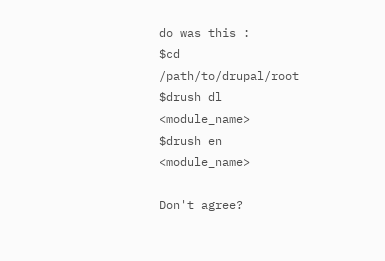do was this :
$cd /path/to/drupal/root
$drush dl <module_name>
$drush en <module_name>

Don't agree?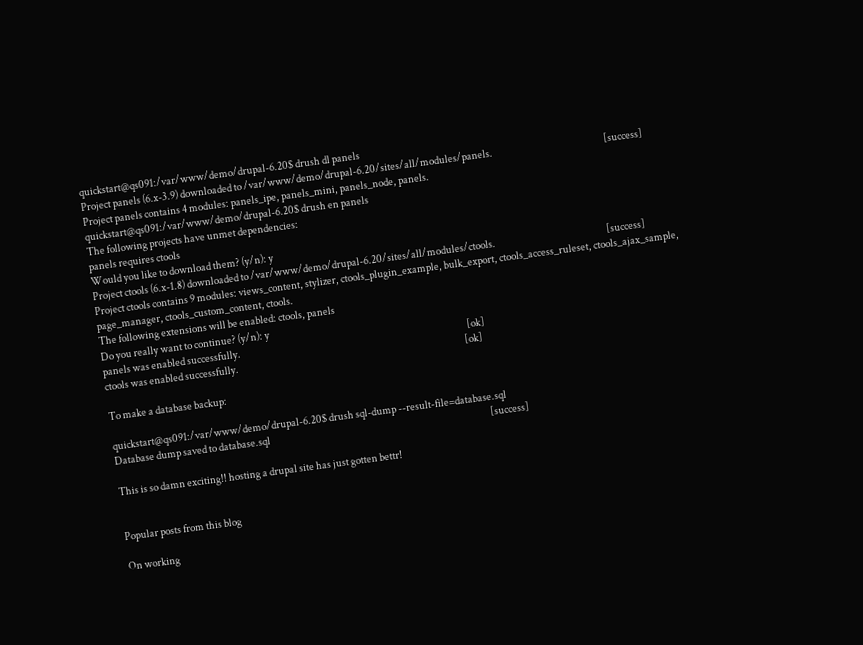quickstart@qs091:/var/www/demo/drupal-6.20$ drush dl panels
Project panels (6.x-3.9) downloaded to /var/www/demo/drupal-6.20/sites/all/modules/panels.                                                        [success]
Project panels contains 4 modules: panels_ipe, panels_mini, panels_node, panels.
quickstart@qs091:/var/www/demo/drupal-6.20$ drush en panels
The following projects have unmet dependencies:
panels requires ctools
Would you like to download them? (y/n): y
Project ctools (6.x-1.8) downloaded to /var/www/demo/drupal-6.20/sites/all/modules/ctools.                                                        [success]
Project ctools contains 9 modules: views_content, stylizer, ctools_plugin_example, bulk_export, ctools_access_ruleset, ctools_ajax_sample, page_manager, ctools_custom_content, ctools.
The following extensions will be enabled: ctools, panels
Do you really want to continue? (y/n): y
panels was enabled successfully.                                                                                                                  [ok]
ctools was enabled successfully.                                                                                                                  [ok]

To make a database backup:

quickstart@qs091:/var/www/demo/drupal-6.20$ drush sql-dump --result-file=database.sql
Database dump saved to database.sql                                                                                                               [success]

This is so damn exciting!! hosting a drupal site has just gotten bettr!


Popular posts from this blog

On working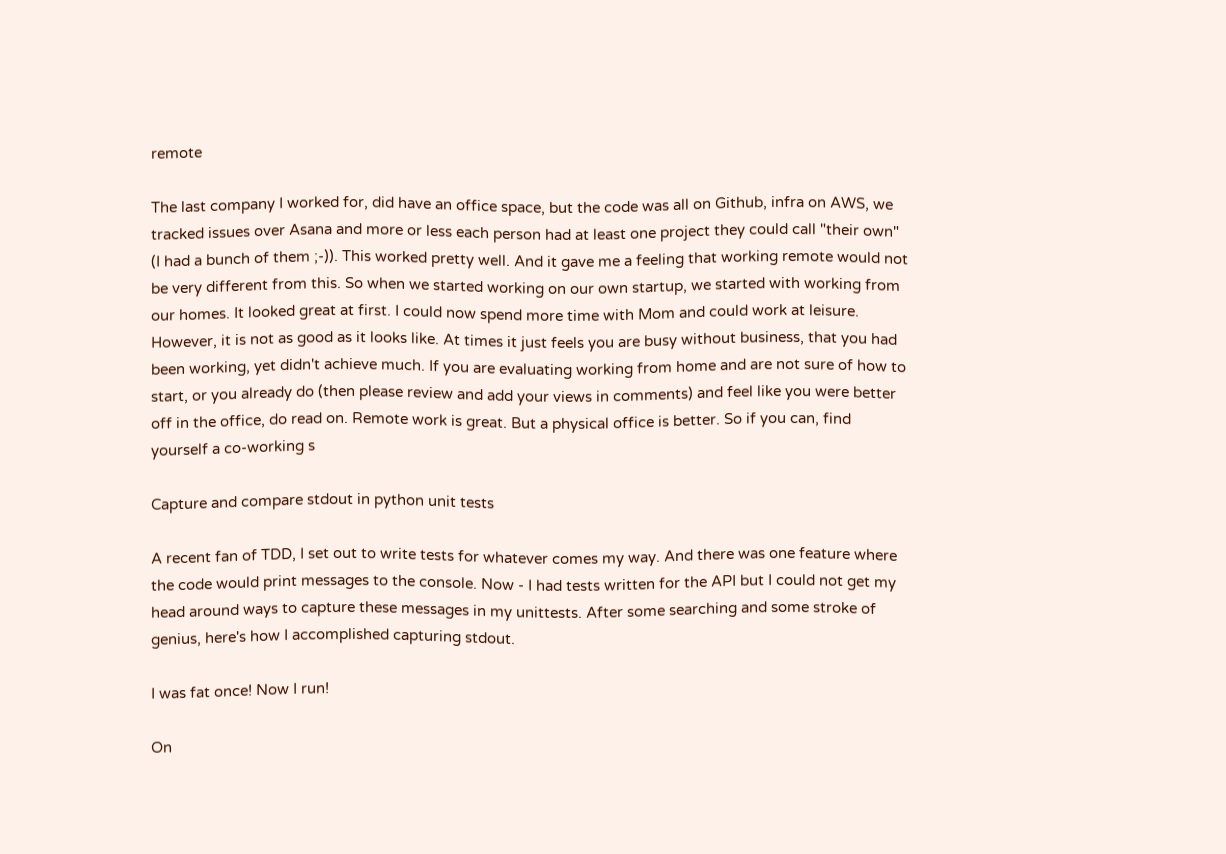remote

The last company I worked for, did have an office space, but the code was all on Github, infra on AWS, we tracked issues over Asana and more or less each person had at least one project they could call "their own" (I had a bunch of them ;-)). This worked pretty well. And it gave me a feeling that working remote would not be very different from this. So when we started working on our own startup, we started with working from our homes. It looked great at first. I could now spend more time with Mom and could work at leisure. However, it is not as good as it looks like. At times it just feels you are busy without business, that you had been working, yet didn't achieve much. If you are evaluating working from home and are not sure of how to start, or you already do (then please review and add your views in comments) and feel like you were better off in the office, do read on. Remote work is great. But a physical office is better. So if you can, find yourself a co-working s

Capture and compare stdout in python unit tests

A recent fan of TDD, I set out to write tests for whatever comes my way. And there was one feature where the code would print messages to the console. Now - I had tests written for the API but I could not get my head around ways to capture these messages in my unittests. After some searching and some stroke of genius, here's how I accomplished capturing stdout.

I was fat once! Now I run!

On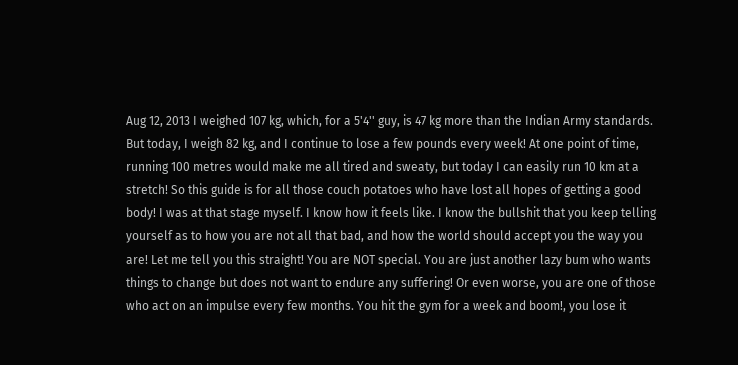Aug 12, 2013 I weighed 107 kg, which, for a 5'4'' guy, is 47 kg more than the Indian Army standards. But today, I weigh 82 kg, and I continue to lose a few pounds every week! At one point of time, running 100 metres would make me all tired and sweaty, but today I can easily run 10 km at a stretch! So this guide is for all those couch potatoes who have lost all hopes of getting a good body! I was at that stage myself. I know how it feels like. I know the bullshit that you keep telling yourself as to how you are not all that bad, and how the world should accept you the way you are! Let me tell you this straight! You are NOT special. You are just another lazy bum who wants things to change but does not want to endure any suffering! Or even worse, you are one of those who act on an impulse every few months. You hit the gym for a week and boom!, you lose it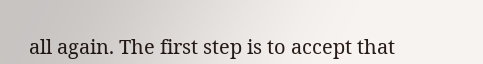all again. The first step is to accept that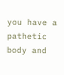you have a pathetic body and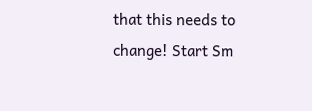that this needs to change! Start Sm